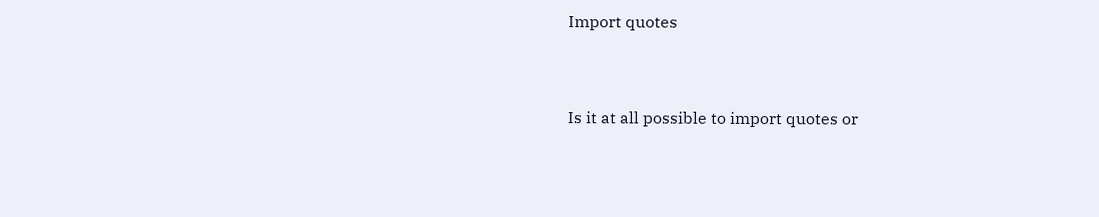Import quotes


Is it at all possible to import quotes or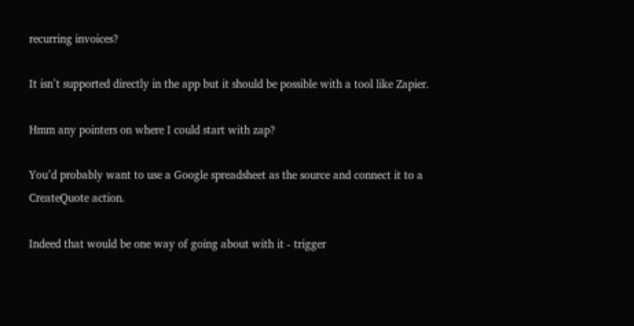recurring invoices?

It isn’t supported directly in the app but it should be possible with a tool like Zapier.

Hmm any pointers on where I could start with zap?

You’d probably want to use a Google spreadsheet as the source and connect it to a CreateQuote action.

Indeed that would be one way of going about with it - trigger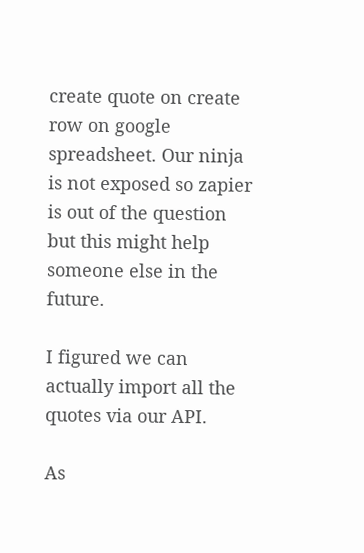create quote on create row on google spreadsheet. Our ninja is not exposed so zapier is out of the question but this might help someone else in the future.

I figured we can actually import all the quotes via our API.

As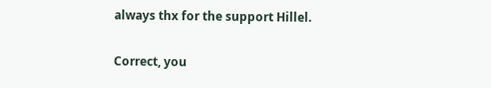always thx for the support Hillel.

Correct, you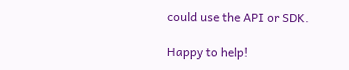could use the API or SDK.

Happy to help!